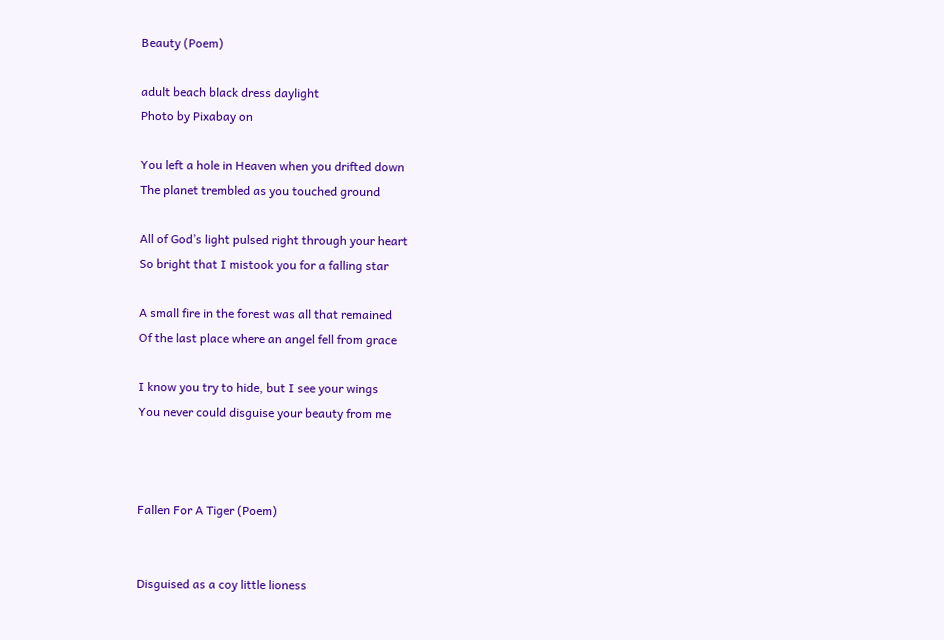Beauty (Poem)

adult beach black dress daylight
Photo by Pixabay on

You left a hole in Heaven when you drifted down
The planet trembled as you touched ground

All of God’s light pulsed right through your heart
So bright that I mistook you for a falling star

A small fire in the forest was all that remained
Of the last place where an angel fell from grace

I know you try to hide, but I see your wings
You never could disguise your beauty from me



Fallen For A Tiger (Poem)


Disguised as a coy little lioness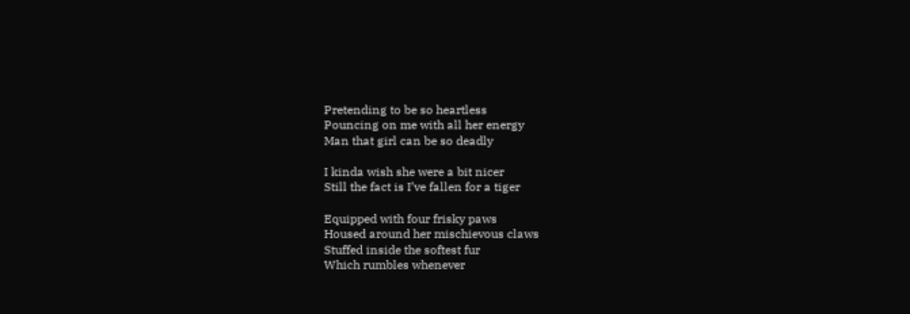Pretending to be so heartless
Pouncing on me with all her energy
Man that girl can be so deadly

I kinda wish she were a bit nicer
Still the fact is I’ve fallen for a tiger

Equipped with four frisky paws
Housed around her mischievous claws
Stuffed inside the softest fur
Which rumbles whenever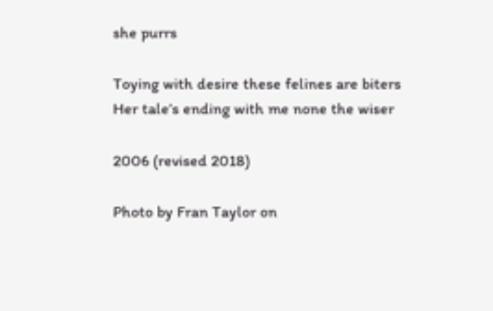she purrs

Toying with desire these felines are biters
Her tale’s ending with me none the wiser

2006 (revised 2018)

Photo by Fran Taylor on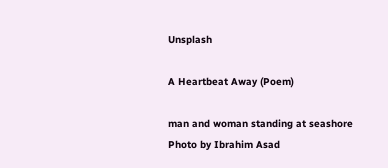Unsplash

A Heartbeat Away (Poem)

man and woman standing at seashore
Photo by Ibrahim Asad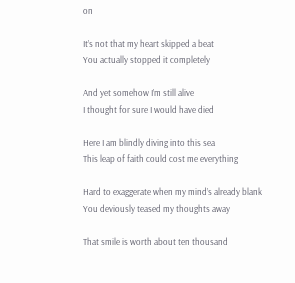on

It’s not that my heart skipped a beat
You actually stopped it completely

And yet somehow I’m still alive
I thought for sure I would have died

Here I am blindly diving into this sea
This leap of faith could cost me everything

Hard to exaggerate when my mind’s already blank
You deviously teased my thoughts away

That smile is worth about ten thousand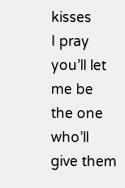kisses
I pray you’ll let me be the one who’ll give them